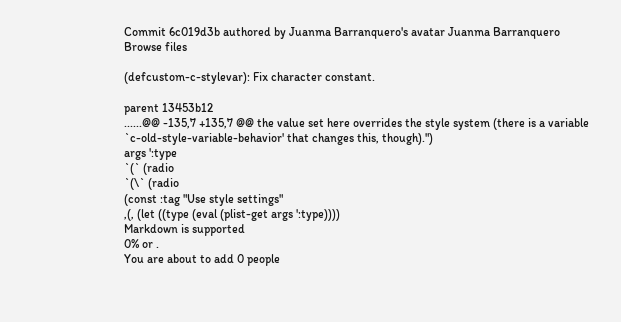Commit 6c019d3b authored by Juanma Barranquero's avatar Juanma Barranquero
Browse files

(defcustom-c-stylevar): Fix character constant.

parent 13453b12
......@@ -135,7 +135,7 @@ the value set here overrides the style system (there is a variable
`c-old-style-variable-behavior' that changes this, though).")
args ':type
`(` (radio
`(\` (radio
(const :tag "Use style settings"
,(, (let ((type (eval (plist-get args ':type))))
Markdown is supported
0% or .
You are about to add 0 people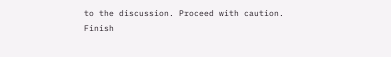to the discussion. Proceed with caution.
Finish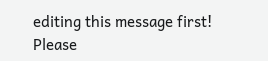editing this message first!
Please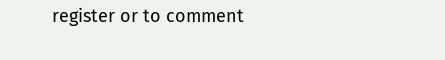register or to comment